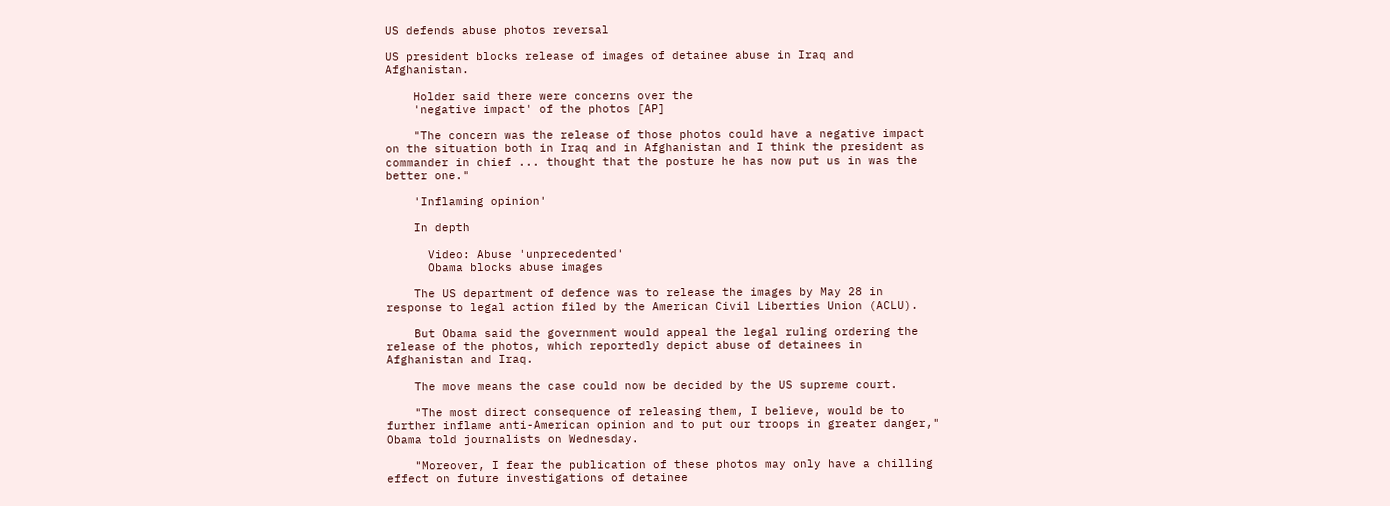US defends abuse photos reversal

US president blocks release of images of detainee abuse in Iraq and Afghanistan.

    Holder said there were concerns over the
    'negative impact' of the photos [AP]

    "The concern was the release of those photos could have a negative impact on the situation both in Iraq and in Afghanistan and I think the president as commander in chief ... thought that the posture he has now put us in was the better one."

    'Inflaming opinion'

    In depth

      Video: Abuse 'unprecedented'
      Obama blocks abuse images

    The US department of defence was to release the images by May 28 in response to legal action filed by the American Civil Liberties Union (ACLU).

    But Obama said the government would appeal the legal ruling ordering the release of the photos, which reportedly depict abuse of detainees in Afghanistan and Iraq.

    The move means the case could now be decided by the US supreme court.

    "The most direct consequence of releasing them, I believe, would be to further inflame anti-American opinion and to put our troops in greater danger," Obama told journalists on Wednesday.

    "Moreover, I fear the publication of these photos may only have a chilling effect on future investigations of detainee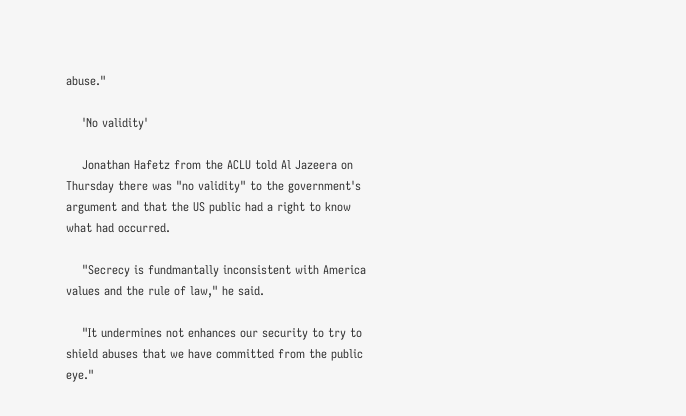abuse."

    'No validity'

    Jonathan Hafetz from the ACLU told Al Jazeera on Thursday there was "no validity" to the government's argument and that the US public had a right to know what had occurred.

    "Secrecy is fundmantally inconsistent with America values and the rule of law," he said.

    "It undermines not enhances our security to try to shield abuses that we have committed from the public eye."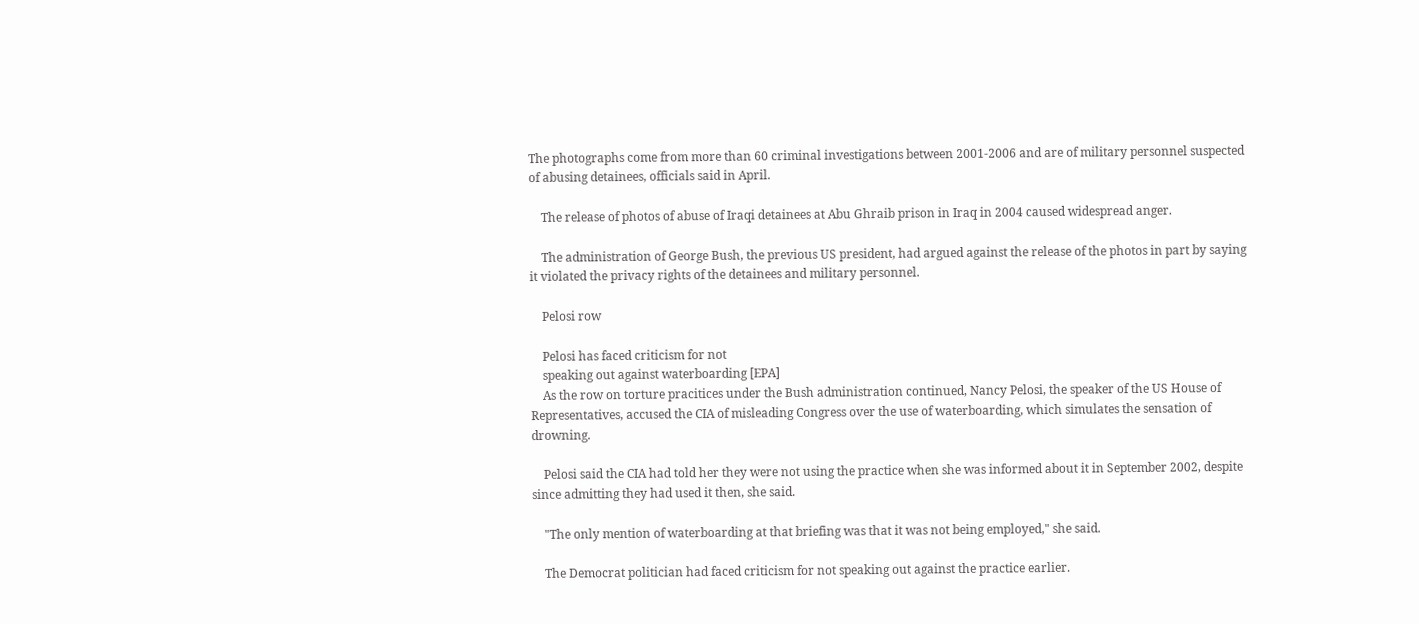The photographs come from more than 60 criminal investigations between 2001-2006 and are of military personnel suspected of abusing detainees, officials said in April.

    The release of photos of abuse of Iraqi detainees at Abu Ghraib prison in Iraq in 2004 caused widespread anger.

    The administration of George Bush, the previous US president, had argued against the release of the photos in part by saying it violated the privacy rights of the detainees and military personnel.

    Pelosi row

    Pelosi has faced criticism for not
    speaking out against waterboarding [EPA]
    As the row on torture pracitices under the Bush administration continued, Nancy Pelosi, the speaker of the US House of Representatives, accused the CIA of misleading Congress over the use of waterboarding, which simulates the sensation of drowning.

    Pelosi said the CIA had told her they were not using the practice when she was informed about it in September 2002, despite since admitting they had used it then, she said.

    "The only mention of waterboarding at that briefing was that it was not being employed," she said.

    The Democrat politician had faced criticism for not speaking out against the practice earlier.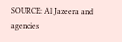SOURCE: Al Jazeera and agencies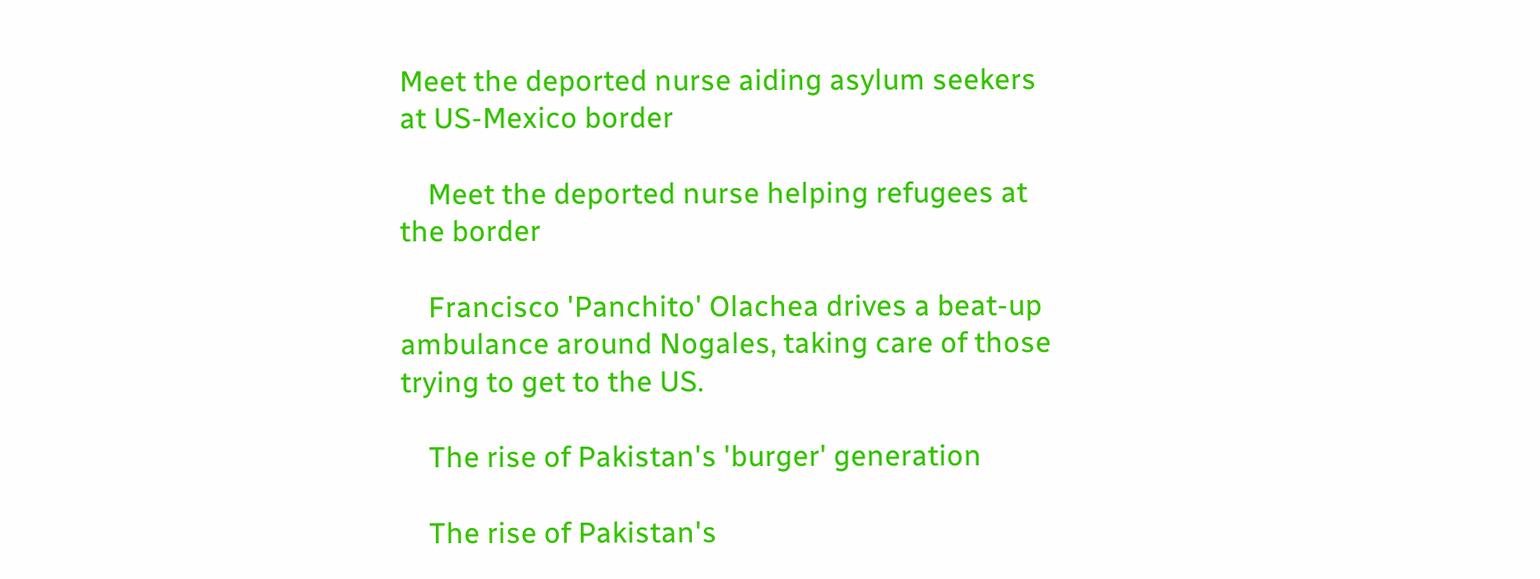Meet the deported nurse aiding asylum seekers at US-Mexico border

    Meet the deported nurse helping refugees at the border

    Francisco 'Panchito' Olachea drives a beat-up ambulance around Nogales, taking care of those trying to get to the US.

    The rise of Pakistan's 'burger' generation

    The rise of Pakistan's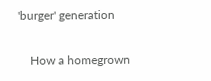'burger' generation

    How a homegrown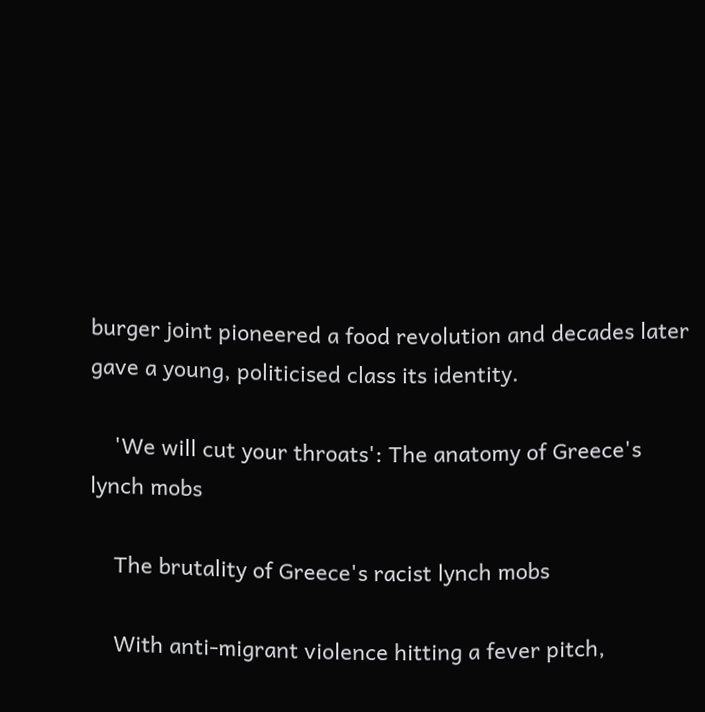burger joint pioneered a food revolution and decades later gave a young, politicised class its identity.

    'We will cut your throats': The anatomy of Greece's lynch mobs

    The brutality of Greece's racist lynch mobs

    With anti-migrant violence hitting a fever pitch,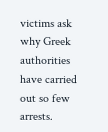victims ask why Greek authorities have carried out so few arrests.